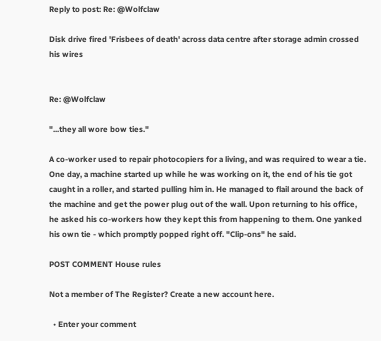Reply to post: Re: @Wolfclaw

Disk drive fired 'Frisbees of death' across data centre after storage admin crossed his wires


Re: @Wolfclaw

"...they all wore bow ties."

A co-worker used to repair photocopiers for a living, and was required to wear a tie. One day, a machine started up while he was working on it, the end of his tie got caught in a roller, and started pulling him in. He managed to flail around the back of the machine and get the power plug out of the wall. Upon returning to his office, he asked his co-workers how they kept this from happening to them. One yanked his own tie - which promptly popped right off. "Clip-ons" he said.

POST COMMENT House rules

Not a member of The Register? Create a new account here.

  • Enter your comment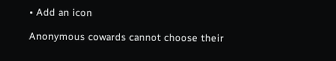• Add an icon

Anonymous cowards cannot choose their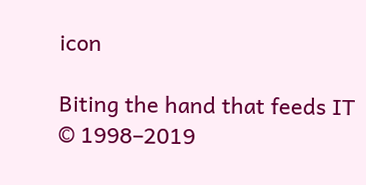icon

Biting the hand that feeds IT © 1998–2019